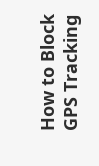How to Block GPS Tracking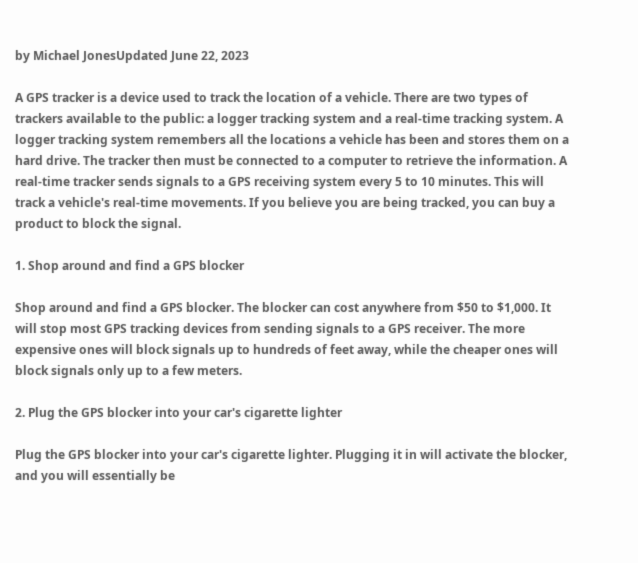by Michael JonesUpdated June 22, 2023

A GPS tracker is a device used to track the location of a vehicle. There are two types of trackers available to the public: a logger tracking system and a real-time tracking system. A logger tracking system remembers all the locations a vehicle has been and stores them on a hard drive. The tracker then must be connected to a computer to retrieve the information. A real-time tracker sends signals to a GPS receiving system every 5 to 10 minutes. This will track a vehicle's real-time movements. If you believe you are being tracked, you can buy a product to block the signal.

1. Shop around and find a GPS blocker

Shop around and find a GPS blocker. The blocker can cost anywhere from $50 to $1,000. It will stop most GPS tracking devices from sending signals to a GPS receiver. The more expensive ones will block signals up to hundreds of feet away, while the cheaper ones will block signals only up to a few meters.

2. Plug the GPS blocker into your car's cigarette lighter

Plug the GPS blocker into your car's cigarette lighter. Plugging it in will activate the blocker, and you will essentially be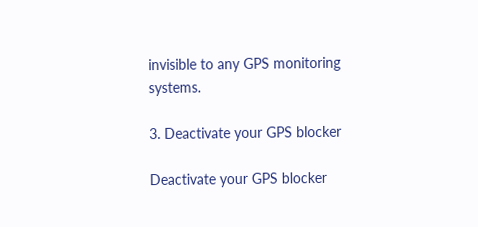invisible to any GPS monitoring systems.

3. Deactivate your GPS blocker

Deactivate your GPS blocker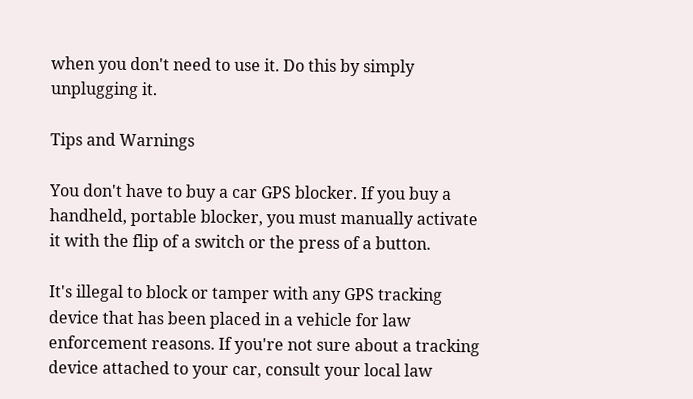when you don't need to use it. Do this by simply unplugging it.

Tips and Warnings

You don't have to buy a car GPS blocker. If you buy a handheld, portable blocker, you must manually activate it with the flip of a switch or the press of a button.

It's illegal to block or tamper with any GPS tracking device that has been placed in a vehicle for law enforcement reasons. If you're not sure about a tracking device attached to your car, consult your local law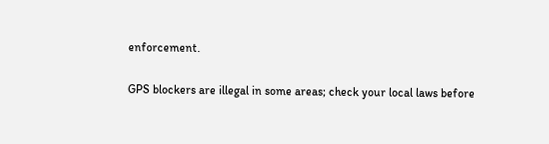enforcement.

GPS blockers are illegal in some areas; check your local laws before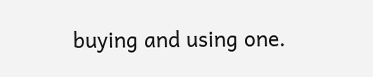buying and using one.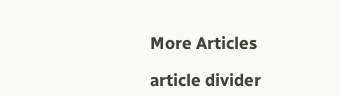More Articles

article divider